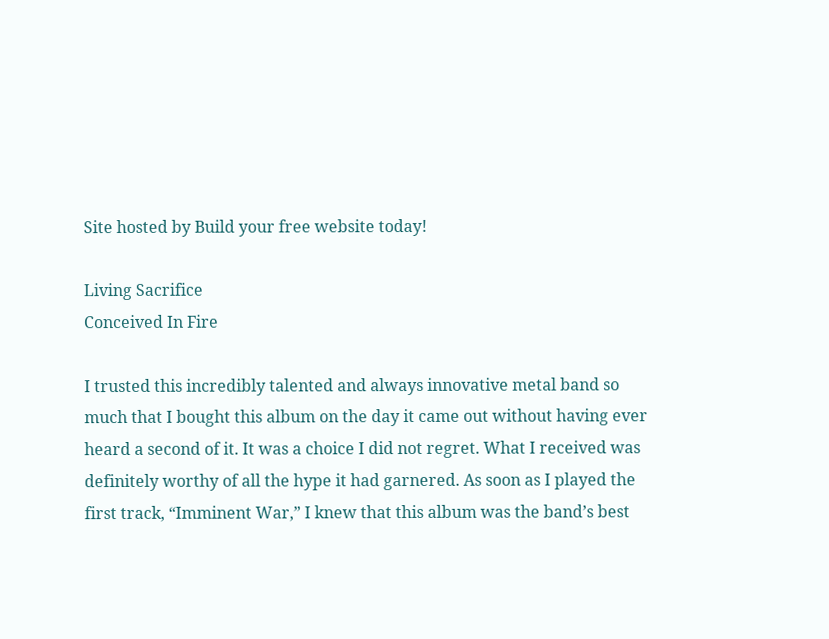Site hosted by Build your free website today!

Living Sacrifice
Conceived In Fire

I trusted this incredibly talented and always innovative metal band so much that I bought this album on the day it came out without having ever heard a second of it. It was a choice I did not regret. What I received was definitely worthy of all the hype it had garnered. As soon as I played the first track, “Imminent War,” I knew that this album was the band’s best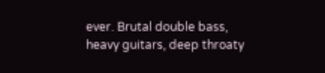ever. Brutal double bass, heavy guitars, deep throaty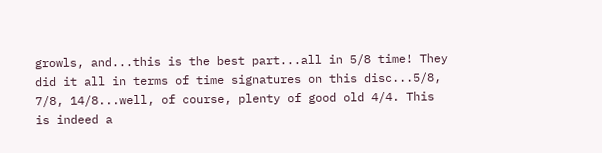growls, and...this is the best part...all in 5/8 time! They did it all in terms of time signatures on this disc...5/8, 7/8, 14/8...well, of course, plenty of good old 4/4. This is indeed a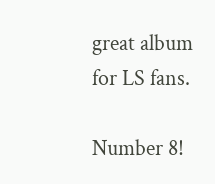great album for LS fans.

Number 8!